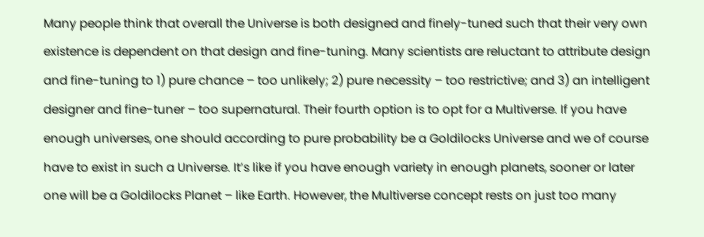Many people think that overall the Universe is both designed and finely-tuned such that their very own existence is dependent on that design and fine-tuning. Many scientists are reluctant to attribute design and fine-tuning to 1) pure chance – too unlikely; 2) pure necessity – too restrictive; and 3) an intelligent designer and fine-tuner – too supernatural. Their fourth option is to opt for a Multiverse. If you have enough universes, one should according to pure probability be a Goldilocks Universe and we of course have to exist in such a Universe. It’s like if you have enough variety in enough planets, sooner or later one will be a Goldilocks Planet – like Earth. However, the Multiverse concept rests on just too many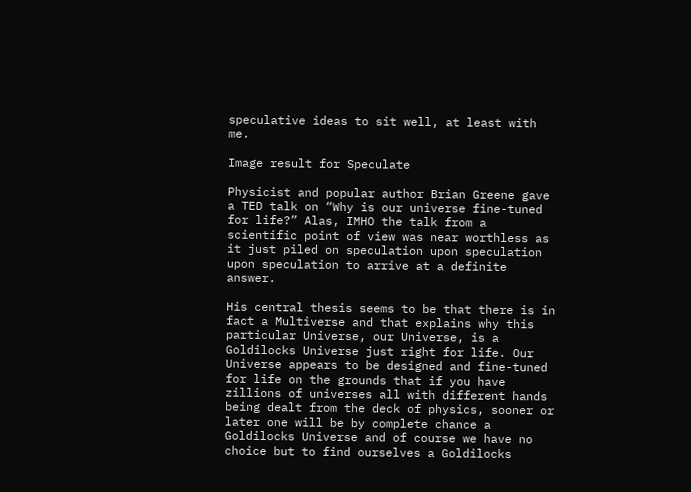speculative ideas to sit well, at least with me.

Image result for Speculate

Physicist and popular author Brian Greene gave a TED talk on “Why is our universe fine-tuned for life?” Alas, IMHO the talk from a scientific point of view was near worthless as it just piled on speculation upon speculation upon speculation to arrive at a definite answer.

His central thesis seems to be that there is in fact a Multiverse and that explains why this particular Universe, our Universe, is a Goldilocks Universe just right for life. Our Universe appears to be designed and fine-tuned for life on the grounds that if you have zillions of universes all with different hands being dealt from the deck of physics, sooner or later one will be by complete chance a Goldilocks Universe and of course we have no choice but to find ourselves a Goldilocks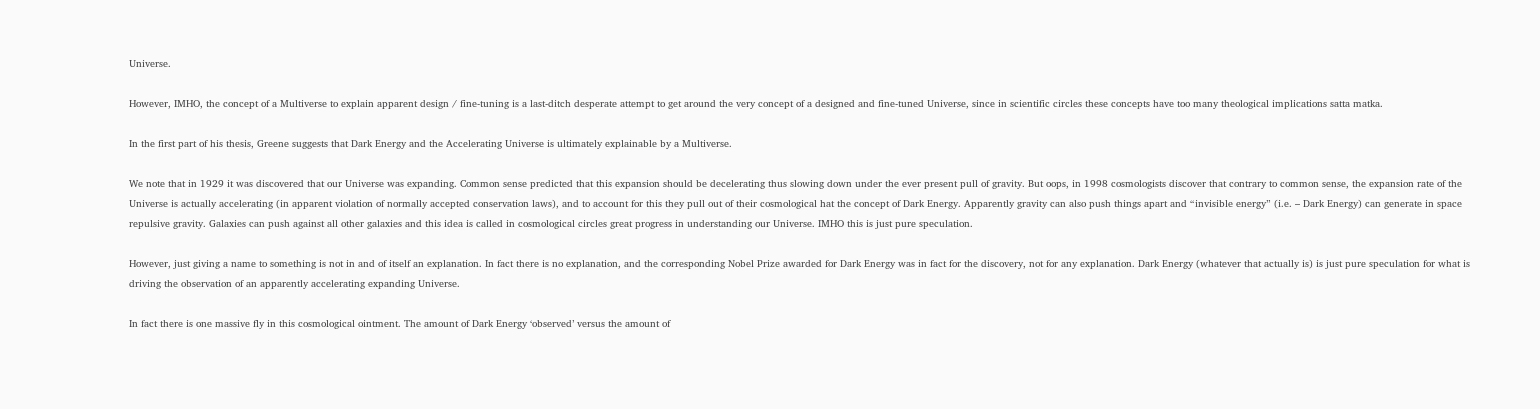Universe.

However, IMHO, the concept of a Multiverse to explain apparent design / fine-tuning is a last-ditch desperate attempt to get around the very concept of a designed and fine-tuned Universe, since in scientific circles these concepts have too many theological implications satta matka.

In the first part of his thesis, Greene suggests that Dark Energy and the Accelerating Universe is ultimately explainable by a Multiverse.

We note that in 1929 it was discovered that our Universe was expanding. Common sense predicted that this expansion should be decelerating thus slowing down under the ever present pull of gravity. But oops, in 1998 cosmologists discover that contrary to common sense, the expansion rate of the Universe is actually accelerating (in apparent violation of normally accepted conservation laws), and to account for this they pull out of their cosmological hat the concept of Dark Energy. Apparently gravity can also push things apart and “invisible energy” (i.e. – Dark Energy) can generate in space repulsive gravity. Galaxies can push against all other galaxies and this idea is called in cosmological circles great progress in understanding our Universe. IMHO this is just pure speculation.

However, just giving a name to something is not in and of itself an explanation. In fact there is no explanation, and the corresponding Nobel Prize awarded for Dark Energy was in fact for the discovery, not for any explanation. Dark Energy (whatever that actually is) is just pure speculation for what is driving the observation of an apparently accelerating expanding Universe.

In fact there is one massive fly in this cosmological ointment. The amount of Dark Energy ‘observed’ versus the amount of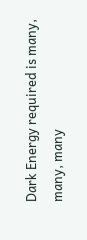Dark Energy required is many, many, many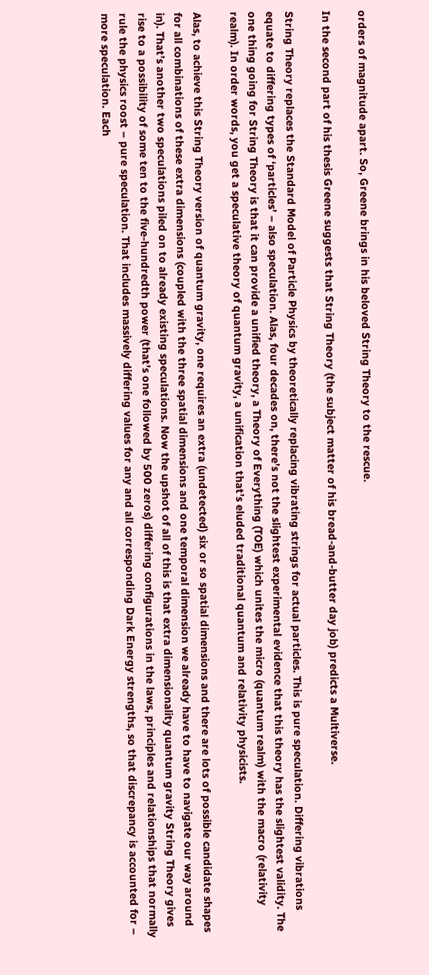orders of magnitude apart. So, Greene brings in his beloved String Theory to the rescue.

In the second part of his thesis Greene suggests that String Theory (the subject matter of his bread-and-butter day job) predicts a Multiverse.

String Theory replaces the Standard Model of Particle Physics by theoretically replacing vibrating strings for actual particles. This is pure speculation. Differing vibrations equate to differing types of ‘particles’ – also speculation. Alas, four decades on, there’s not the slightest experimental evidence that this theory has the slightest validity. The one thing going for String Theory is that it can provide a unified theory, a Theory of Everything (TOE) which unites the micro (quantum realm) with the macro (relativity realm). In order words, you get a speculative theory of quantum gravity, a unification that’s eluded traditional quantum and relativity physicists.

Alas, to achieve this String Theory version of quantum gravity, one requires an extra (undetected) six or so spatial dimensions and there are lots of possible candidate shapes for all combinations of these extra dimensions (coupled with the three spatial dimensions and one temporal dimension we already have to have to navigate our way around in). That’s another two speculations piled on to already existing speculations. Now the upshot of all of this is that extra dimensionality quantum gravity String Theory gives rise to a possibility of some ten to the five-hundredth power (that’s one followed by 500 zeros) differing configurations in the laws, principles and relationships that normally rule the physics roost – pure speculation. That includes massively differing values for any and all corresponding Dark Energy strengths, so that discrepancy is accounted for – more speculation. Each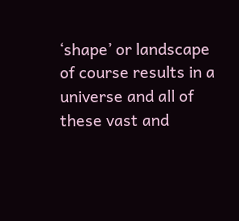‘shape’ or landscape of course results in a universe and all of these vast and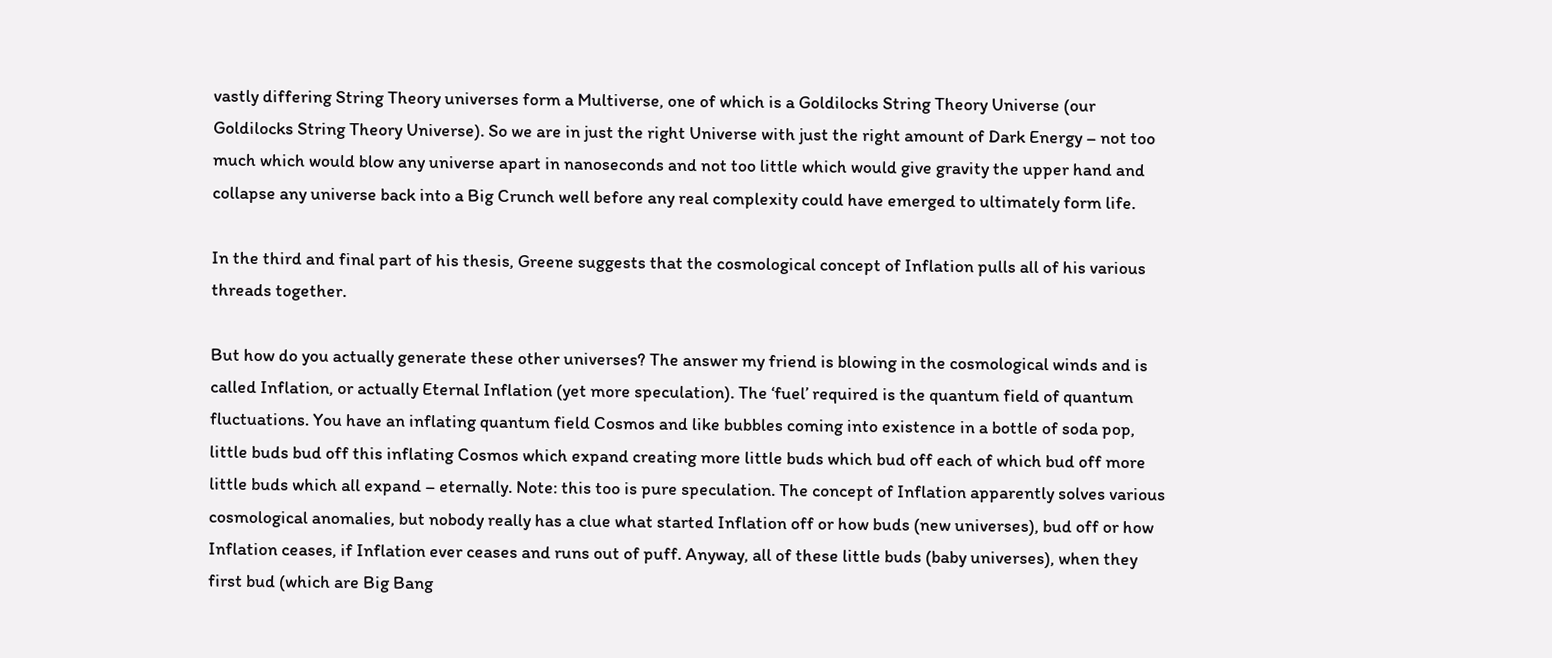vastly differing String Theory universes form a Multiverse, one of which is a Goldilocks String Theory Universe (our Goldilocks String Theory Universe). So we are in just the right Universe with just the right amount of Dark Energy – not too much which would blow any universe apart in nanoseconds and not too little which would give gravity the upper hand and collapse any universe back into a Big Crunch well before any real complexity could have emerged to ultimately form life.

In the third and final part of his thesis, Greene suggests that the cosmological concept of Inflation pulls all of his various threads together.

But how do you actually generate these other universes? The answer my friend is blowing in the cosmological winds and is called Inflation, or actually Eternal Inflation (yet more speculation). The ‘fuel’ required is the quantum field of quantum fluctuations. You have an inflating quantum field Cosmos and like bubbles coming into existence in a bottle of soda pop, little buds bud off this inflating Cosmos which expand creating more little buds which bud off each of which bud off more little buds which all expand – eternally. Note: this too is pure speculation. The concept of Inflation apparently solves various cosmological anomalies, but nobody really has a clue what started Inflation off or how buds (new universes), bud off or how Inflation ceases, if Inflation ever ceases and runs out of puff. Anyway, all of these little buds (baby universes), when they first bud (which are Big Bang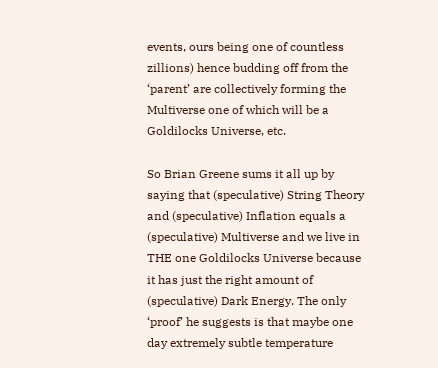events, ours being one of countless zillions) hence budding off from the ‘parent’ are collectively forming the Multiverse one of which will be a Goldilocks Universe, etc.

So Brian Greene sums it all up by saying that (speculative) String Theory and (speculative) Inflation equals a (speculative) Multiverse and we live in THE one Goldilocks Universe because it has just the right amount of (speculative) Dark Energy. The only ‘proof’ he suggests is that maybe one day extremely subtle temperature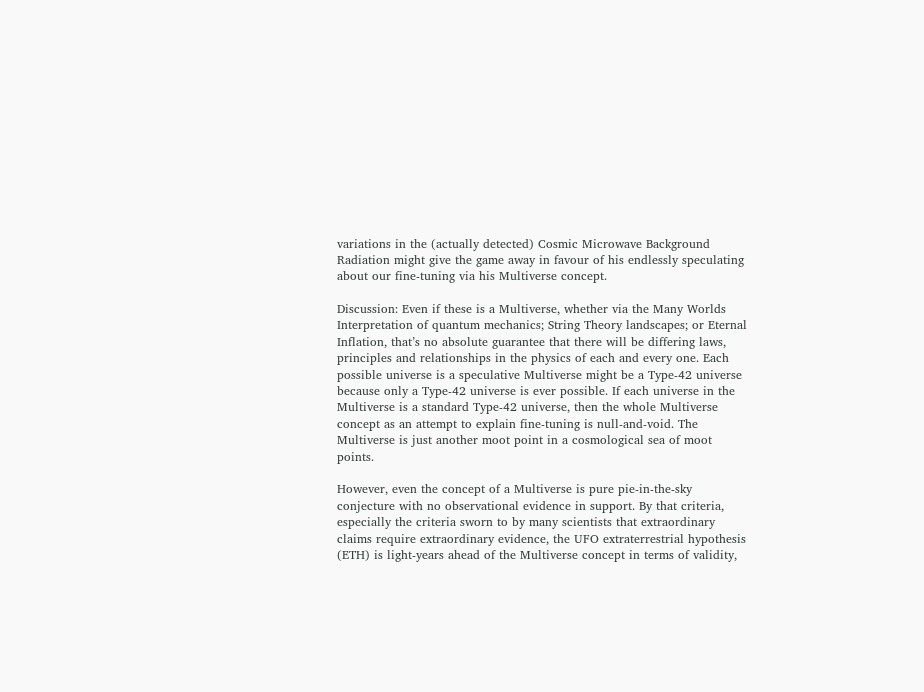variations in the (actually detected) Cosmic Microwave Background Radiation might give the game away in favour of his endlessly speculating about our fine-tuning via his Multiverse concept.

Discussion: Even if these is a Multiverse, whether via the Many Worlds Interpretation of quantum mechanics; String Theory landscapes; or Eternal Inflation, that’s no absolute guarantee that there will be differing laws, principles and relationships in the physics of each and every one. Each possible universe is a speculative Multiverse might be a Type-42 universe because only a Type-42 universe is ever possible. If each universe in the Multiverse is a standard Type-42 universe, then the whole Multiverse concept as an attempt to explain fine-tuning is null-and-void. The Multiverse is just another moot point in a cosmological sea of moot points.

However, even the concept of a Multiverse is pure pie-in-the-sky conjecture with no observational evidence in support. By that criteria, especially the criteria sworn to by many scientists that extraordinary claims require extraordinary evidence, the UFO extraterrestrial hypothesis (ETH) is light-years ahead of the Multiverse concept in terms of validity,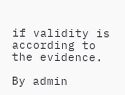if validity is according to the evidence.

By admin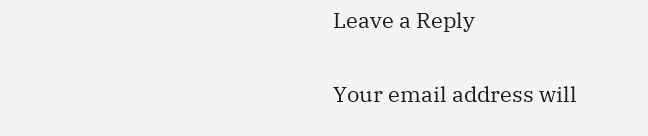Leave a Reply

Your email address will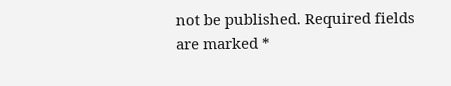not be published. Required fields are marked *